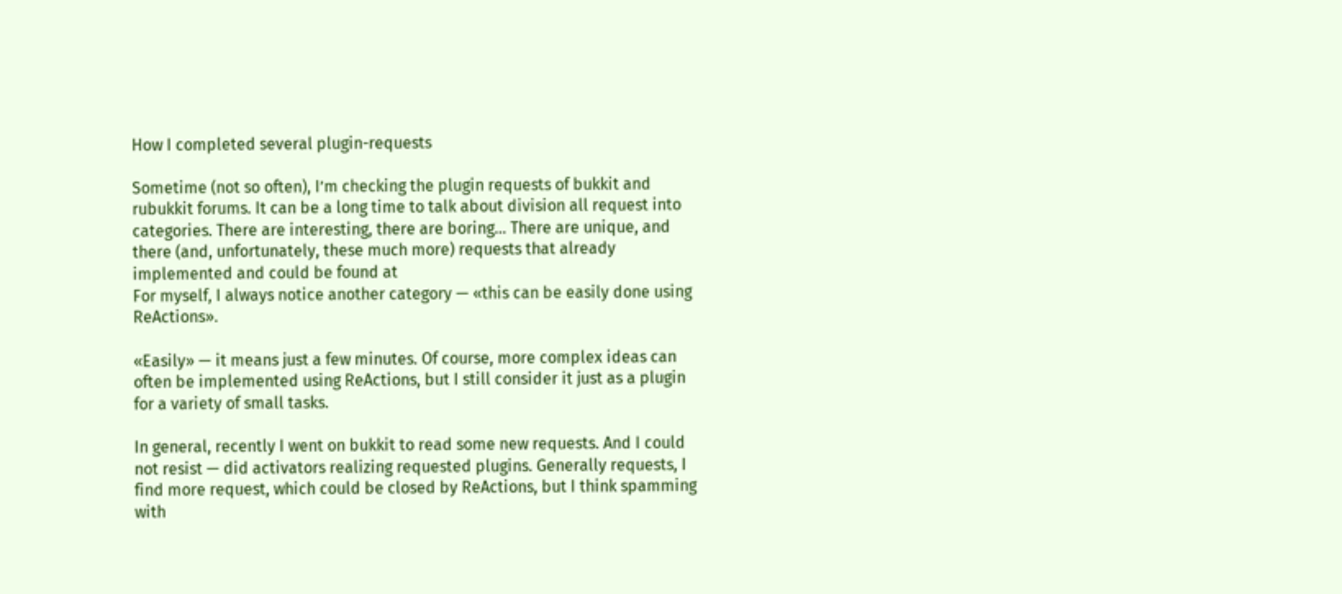How I completed several plugin-requests

Sometime (not so often), I’m checking the plugin requests of bukkit and rubukkit forums. It can be a long time to talk about division all request into categories. There are interesting, there are boring… There are unique, and there (and, unfortunately, these much more) requests that already implemented and could be found at
For myself, I always notice another category — «this can be easily done using ReActions».

«Easily» — it means just a few minutes. Of course, more complex ideas can often be implemented using ReActions, but I still consider it just as a plugin for a variety of small tasks.

In general, recently I went on bukkit to read some new requests. And I could not resist — did activators realizing requested plugins. Generally requests, I find more request, which could be closed by ReActions, but I think spamming with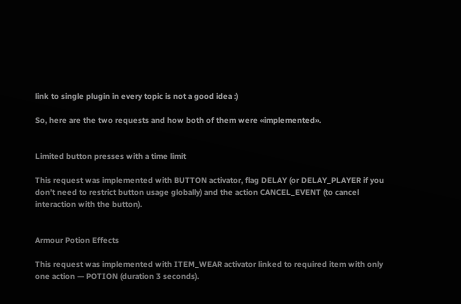link to single plugin in every topic is not a good idea :)

So, here are the two requests and how both of them were «implemented».


Limited button presses with a time limit

This request was implemented with BUTTON activator, flag DELAY (or DELAY_PLAYER if you don’t need to restrict button usage globally) and the action CANCEL_EVENT (to cancel interaction with the button).


Armour Potion Effects

This request was implemented with ITEM_WEAR activator linked to required item with only one action — POTION (duration 3 seconds).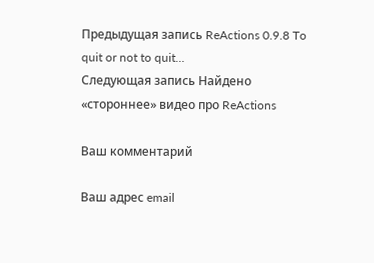Предыдущая запись ReActions 0.9.8 To quit or not to quit…
Следующая запись Найдено «стороннее» видео про ReActions

Ваш комментарий

Ваш адрес email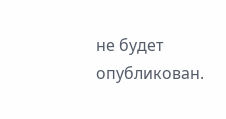не будет опубликован.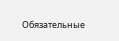Обязательные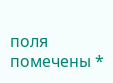поля помечены *